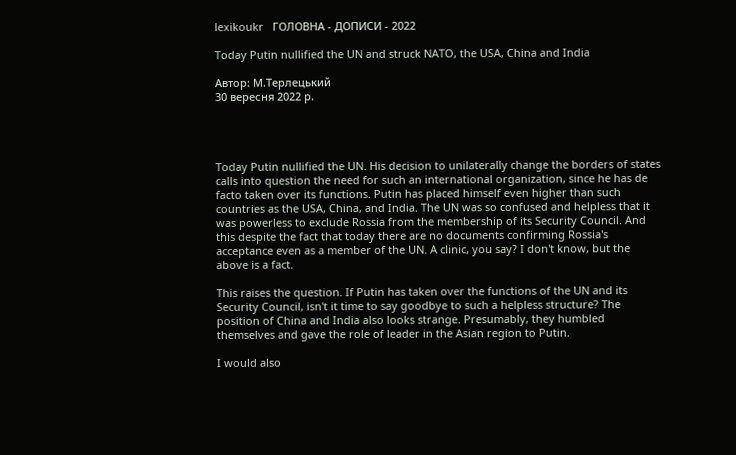lexikoukr   ГОЛОВНА - ДОПИСИ - 2022

Today Putin nullified the UN and struck NATO, the USA, China and India

Автор: М.Терлецький
30 вересня 2022 р.




Today Putin nullified the UN. His decision to unilaterally change the borders of states calls into question the need for such an international organization, since he has de facto taken over its functions. Putin has placed himself even higher than such countries as the USA, China, and India. The UN was so confused and helpless that it was powerless to exclude Rossia from the membership of its Security Council. And this despite the fact that today there are no documents confirming Rossia's acceptance even as a member of the UN. A clinic, you say? I don't know, but the above is a fact.

This raises the question. If Putin has taken over the functions of the UN and its Security Council, isn't it time to say goodbye to such a helpless structure? The position of China and India also looks strange. Presumably, they humbled themselves and gave the role of leader in the Asian region to Putin.

I would also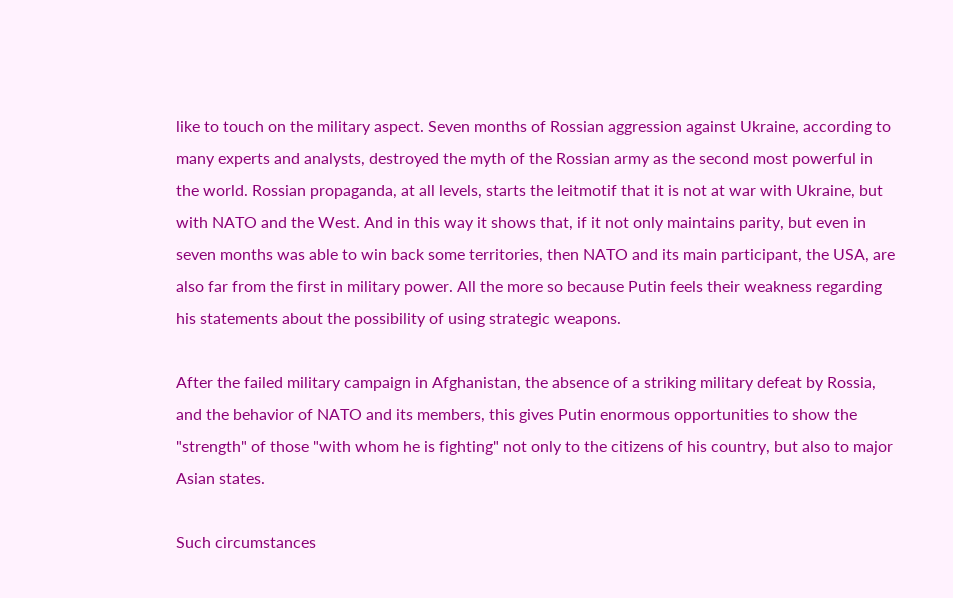like to touch on the military aspect. Seven months of Rossian aggression against Ukraine, according to many experts and analysts, destroyed the myth of the Rossian army as the second most powerful in the world. Rossian propaganda, at all levels, starts the leitmotif that it is not at war with Ukraine, but with NATO and the West. And in this way it shows that, if it not only maintains parity, but even in seven months was able to win back some territories, then NATO and its main participant, the USA, are also far from the first in military power. All the more so because Putin feels their weakness regarding his statements about the possibility of using strategic weapons.

After the failed military campaign in Afghanistan, the absence of a striking military defeat by Rossia, and the behavior of NATO and its members, this gives Putin enormous opportunities to show the "strength" of those "with whom he is fighting" not only to the citizens of his country, but also to major Asian states.

Such circumstances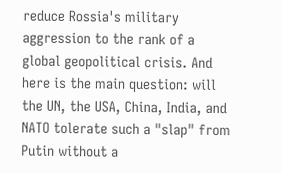reduce Rossia's military aggression to the rank of a global geopolitical crisis. And here is the main question: will the UN, the USA, China, India, and NATO tolerate such a "slap" from Putin without a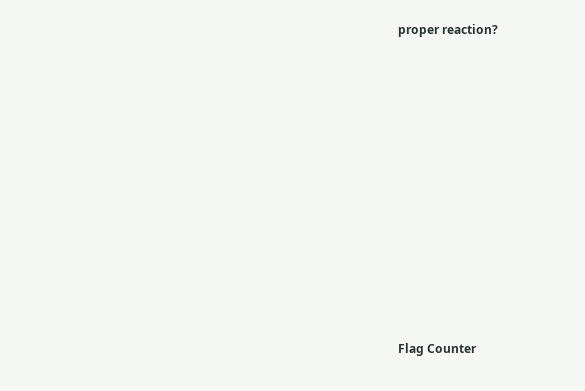proper reaction?












Flag Counter